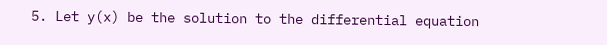5. Let y(x) be the solution to the differential equation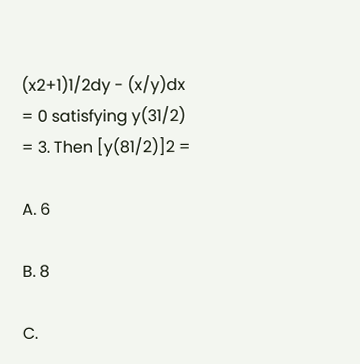(x2+1)1/2dy - (x/y)dx = 0 satisfying y(31/2) = 3. Then [y(81/2)]2 =

A. 6

B. 8

C.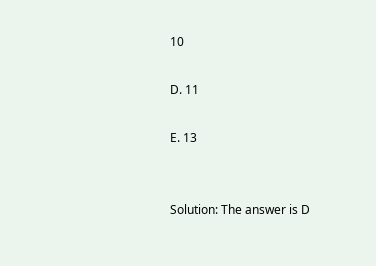10

D. 11

E. 13


Solution: The answer is D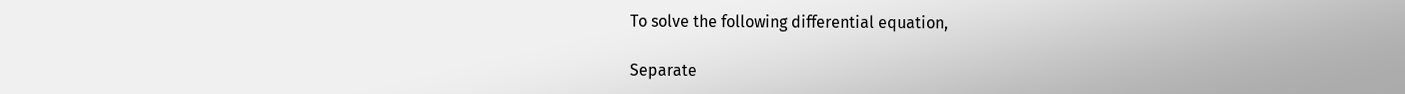To solve the following differential equation,

Separate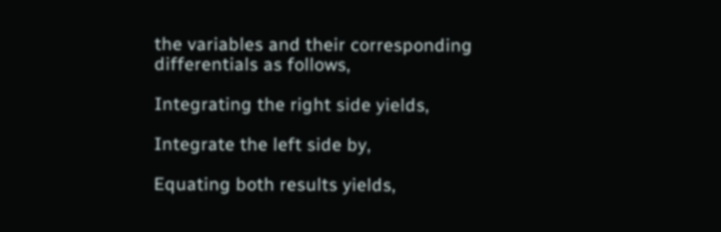the variables and their corresponding differentials as follows,

Integrating the right side yields,

Integrate the left side by,

Equating both results yields,